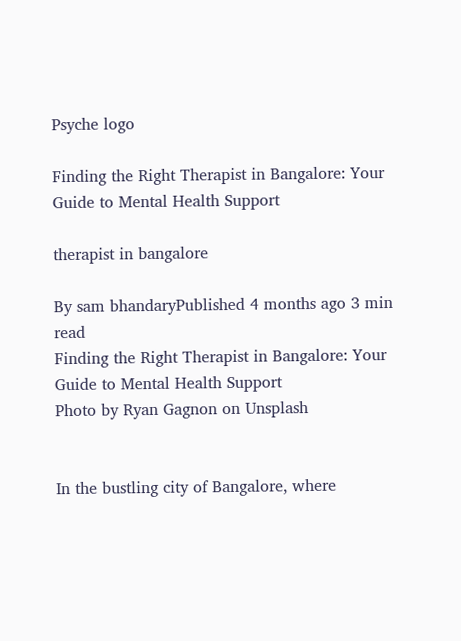Psyche logo

Finding the Right Therapist in Bangalore: Your Guide to Mental Health Support

therapist in bangalore

By sam bhandaryPublished 4 months ago 3 min read
Finding the Right Therapist in Bangalore: Your Guide to Mental Health Support
Photo by Ryan Gagnon on Unsplash


In the bustling city of Bangalore, where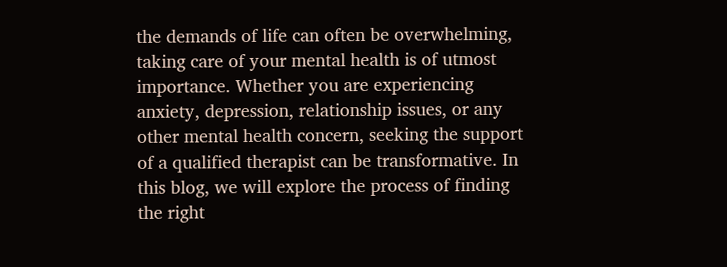the demands of life can often be overwhelming, taking care of your mental health is of utmost importance. Whether you are experiencing anxiety, depression, relationship issues, or any other mental health concern, seeking the support of a qualified therapist can be transformative. In this blog, we will explore the process of finding the right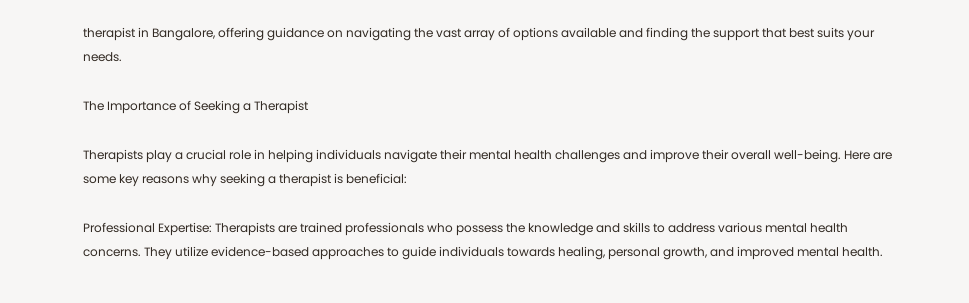therapist in Bangalore, offering guidance on navigating the vast array of options available and finding the support that best suits your needs.

The Importance of Seeking a Therapist

Therapists play a crucial role in helping individuals navigate their mental health challenges and improve their overall well-being. Here are some key reasons why seeking a therapist is beneficial:

Professional Expertise: Therapists are trained professionals who possess the knowledge and skills to address various mental health concerns. They utilize evidence-based approaches to guide individuals towards healing, personal growth, and improved mental health.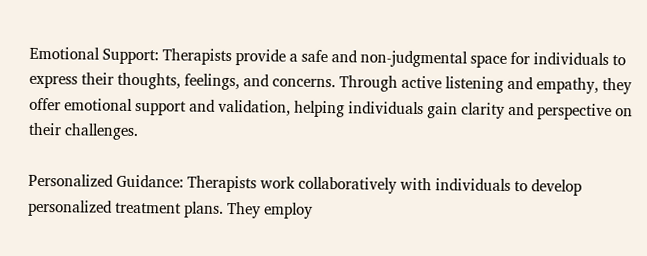Emotional Support: Therapists provide a safe and non-judgmental space for individuals to express their thoughts, feelings, and concerns. Through active listening and empathy, they offer emotional support and validation, helping individuals gain clarity and perspective on their challenges.

Personalized Guidance: Therapists work collaboratively with individuals to develop personalized treatment plans. They employ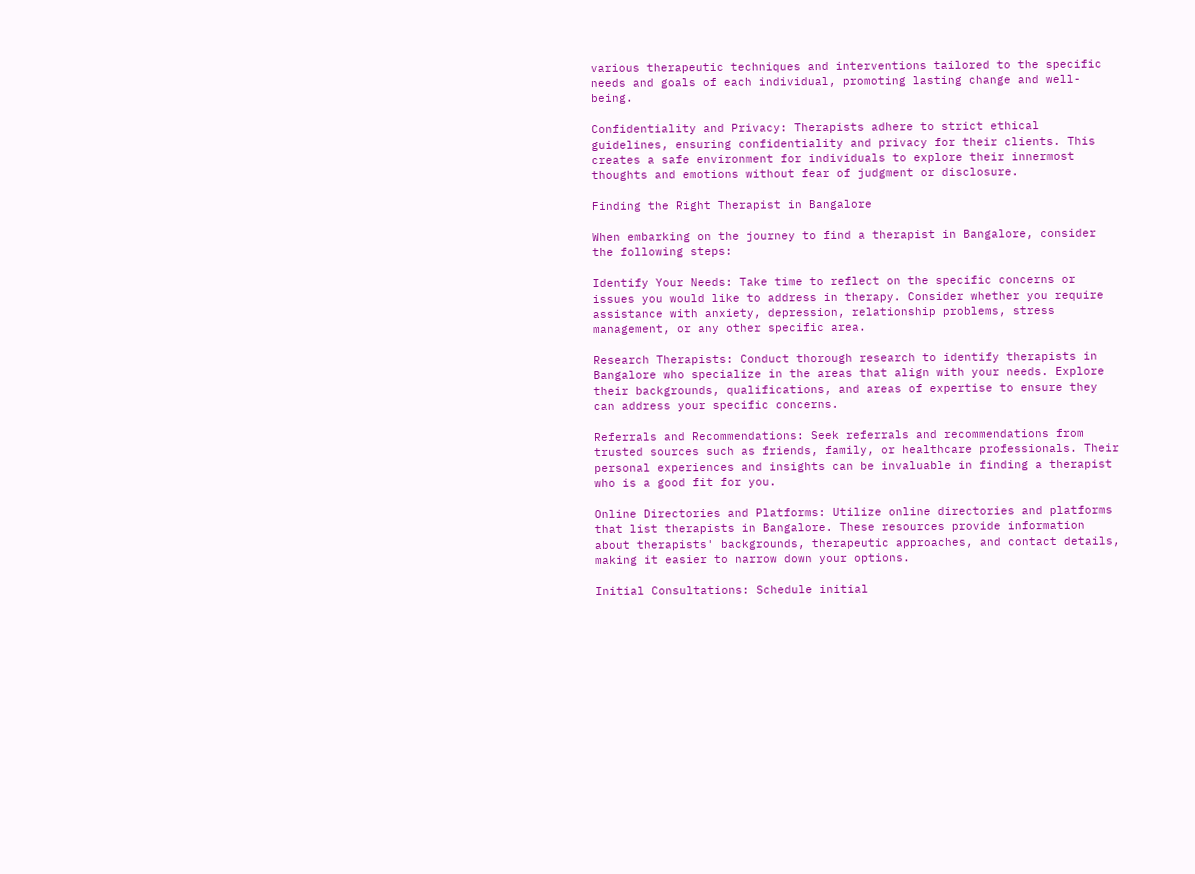various therapeutic techniques and interventions tailored to the specific needs and goals of each individual, promoting lasting change and well-being.

Confidentiality and Privacy: Therapists adhere to strict ethical guidelines, ensuring confidentiality and privacy for their clients. This creates a safe environment for individuals to explore their innermost thoughts and emotions without fear of judgment or disclosure.

Finding the Right Therapist in Bangalore

When embarking on the journey to find a therapist in Bangalore, consider the following steps:

Identify Your Needs: Take time to reflect on the specific concerns or issues you would like to address in therapy. Consider whether you require assistance with anxiety, depression, relationship problems, stress management, or any other specific area.

Research Therapists: Conduct thorough research to identify therapists in Bangalore who specialize in the areas that align with your needs. Explore their backgrounds, qualifications, and areas of expertise to ensure they can address your specific concerns.

Referrals and Recommendations: Seek referrals and recommendations from trusted sources such as friends, family, or healthcare professionals. Their personal experiences and insights can be invaluable in finding a therapist who is a good fit for you.

Online Directories and Platforms: Utilize online directories and platforms that list therapists in Bangalore. These resources provide information about therapists' backgrounds, therapeutic approaches, and contact details, making it easier to narrow down your options.

Initial Consultations: Schedule initial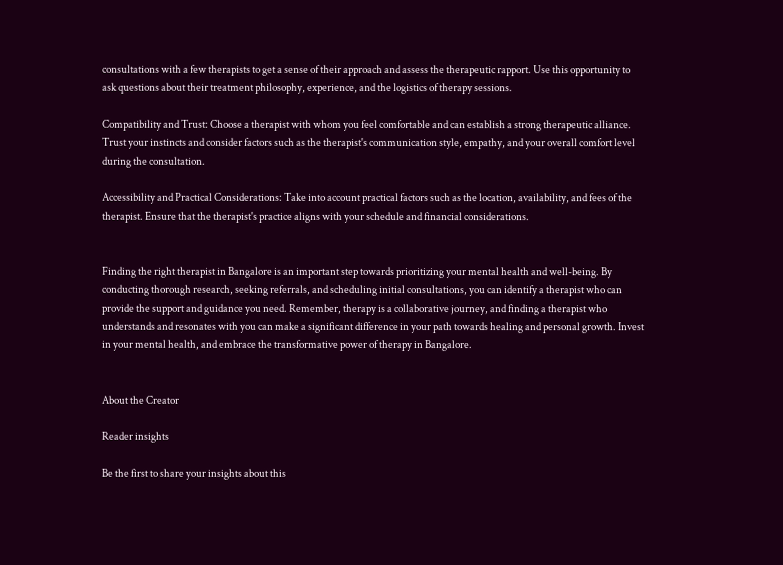consultations with a few therapists to get a sense of their approach and assess the therapeutic rapport. Use this opportunity to ask questions about their treatment philosophy, experience, and the logistics of therapy sessions.

Compatibility and Trust: Choose a therapist with whom you feel comfortable and can establish a strong therapeutic alliance. Trust your instincts and consider factors such as the therapist's communication style, empathy, and your overall comfort level during the consultation.

Accessibility and Practical Considerations: Take into account practical factors such as the location, availability, and fees of the therapist. Ensure that the therapist's practice aligns with your schedule and financial considerations.


Finding the right therapist in Bangalore is an important step towards prioritizing your mental health and well-being. By conducting thorough research, seeking referrals, and scheduling initial consultations, you can identify a therapist who can provide the support and guidance you need. Remember, therapy is a collaborative journey, and finding a therapist who understands and resonates with you can make a significant difference in your path towards healing and personal growth. Invest in your mental health, and embrace the transformative power of therapy in Bangalore.


About the Creator

Reader insights

Be the first to share your insights about this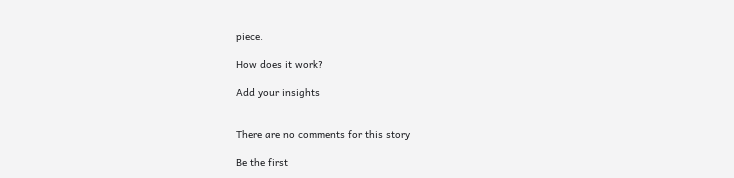piece.

How does it work?

Add your insights


There are no comments for this story

Be the first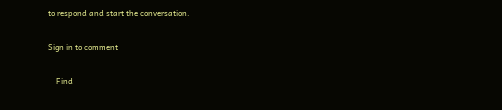to respond and start the conversation.

Sign in to comment

    Find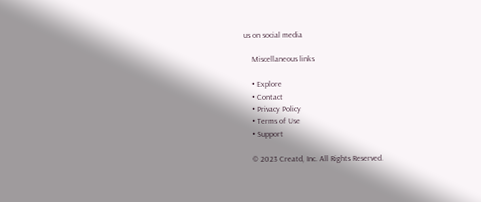us on social media

    Miscellaneous links

    • Explore
    • Contact
    • Privacy Policy
    • Terms of Use
    • Support

    © 2023 Creatd, Inc. All Rights Reserved.